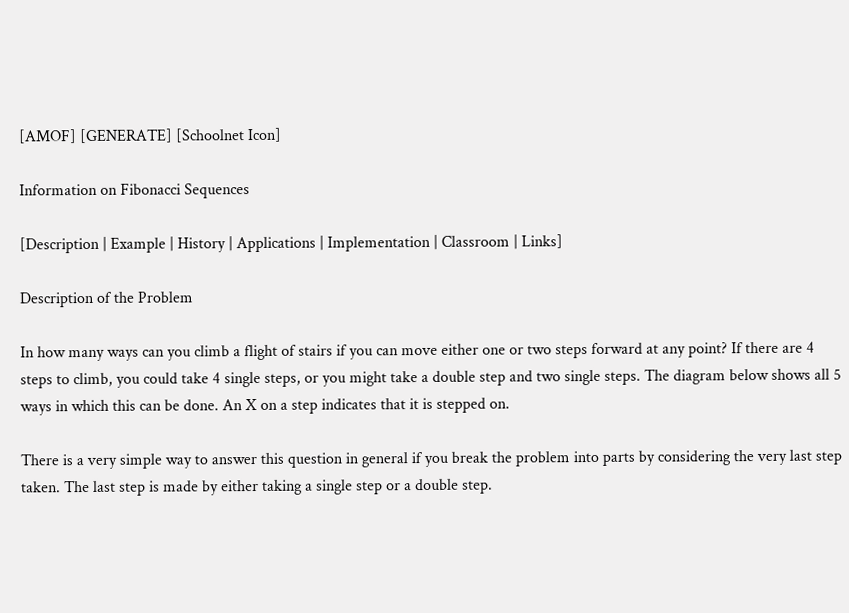[AMOF] [GENERATE] [Schoolnet Icon]

Information on Fibonacci Sequences

[Description | Example | History | Applications | Implementation | Classroom | Links]

Description of the Problem

In how many ways can you climb a flight of stairs if you can move either one or two steps forward at any point? If there are 4 steps to climb, you could take 4 single steps, or you might take a double step and two single steps. The diagram below shows all 5 ways in which this can be done. An X on a step indicates that it is stepped on.

There is a very simple way to answer this question in general if you break the problem into parts by considering the very last step taken. The last step is made by either taking a single step or a double step.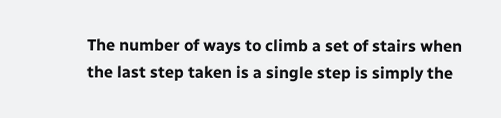The number of ways to climb a set of stairs when the last step taken is a single step is simply the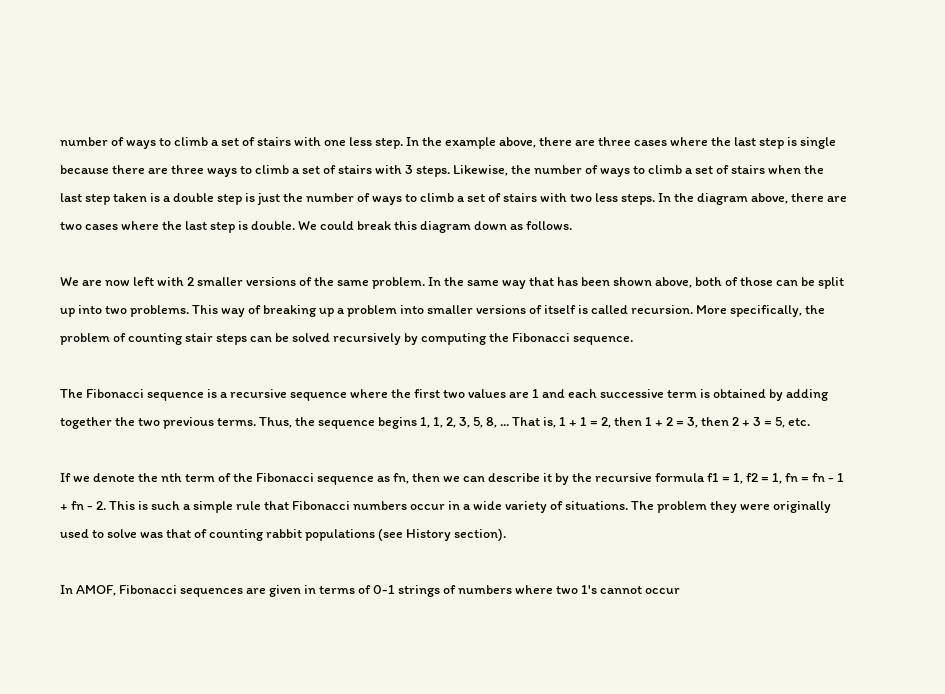number of ways to climb a set of stairs with one less step. In the example above, there are three cases where the last step is single because there are three ways to climb a set of stairs with 3 steps. Likewise, the number of ways to climb a set of stairs when the last step taken is a double step is just the number of ways to climb a set of stairs with two less steps. In the diagram above, there are two cases where the last step is double. We could break this diagram down as follows.

We are now left with 2 smaller versions of the same problem. In the same way that has been shown above, both of those can be split up into two problems. This way of breaking up a problem into smaller versions of itself is called recursion. More specifically, the problem of counting stair steps can be solved recursively by computing the Fibonacci sequence.

The Fibonacci sequence is a recursive sequence where the first two values are 1 and each successive term is obtained by adding together the two previous terms. Thus, the sequence begins 1, 1, 2, 3, 5, 8, ... That is, 1 + 1 = 2, then 1 + 2 = 3, then 2 + 3 = 5, etc.

If we denote the nth term of the Fibonacci sequence as fn, then we can describe it by the recursive formula f1 = 1, f2 = 1, fn = fn - 1 + fn - 2. This is such a simple rule that Fibonacci numbers occur in a wide variety of situations. The problem they were originally used to solve was that of counting rabbit populations (see History section).

In AMOF, Fibonacci sequences are given in terms of 0-1 strings of numbers where two 1's cannot occur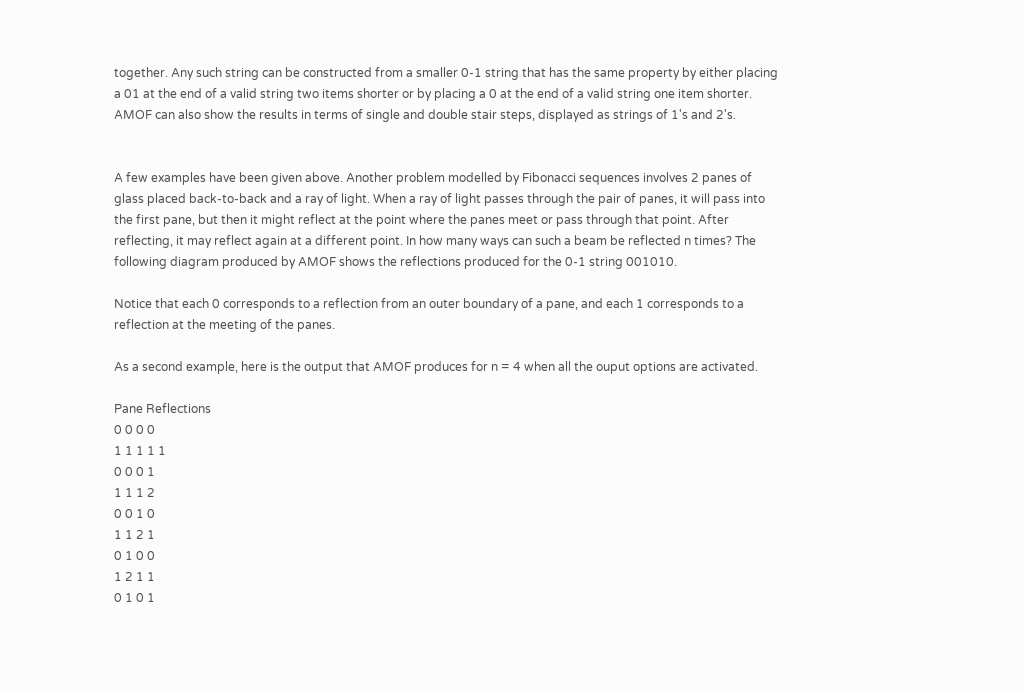together. Any such string can be constructed from a smaller 0-1 string that has the same property by either placing a 01 at the end of a valid string two items shorter or by placing a 0 at the end of a valid string one item shorter. AMOF can also show the results in terms of single and double stair steps, displayed as strings of 1's and 2's.


A few examples have been given above. Another problem modelled by Fibonacci sequences involves 2 panes of glass placed back-to-back and a ray of light. When a ray of light passes through the pair of panes, it will pass into the first pane, but then it might reflect at the point where the panes meet or pass through that point. After reflecting, it may reflect again at a different point. In how many ways can such a beam be reflected n times? The following diagram produced by AMOF shows the reflections produced for the 0-1 string 001010.

Notice that each 0 corresponds to a reflection from an outer boundary of a pane, and each 1 corresponds to a reflection at the meeting of the panes.

As a second example, here is the output that AMOF produces for n = 4 when all the ouput options are activated.

Pane Reflections
0 0 0 0
1 1 1 1 1
0 0 0 1
1 1 1 2
0 0 1 0
1 1 2 1
0 1 0 0
1 2 1 1
0 1 0 1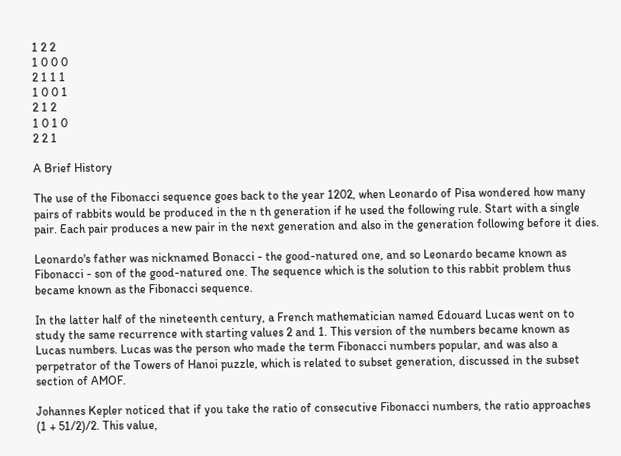1 2 2
1 0 0 0
2 1 1 1
1 0 0 1
2 1 2
1 0 1 0
2 2 1

A Brief History

The use of the Fibonacci sequence goes back to the year 1202, when Leonardo of Pisa wondered how many pairs of rabbits would be produced in the n th generation if he used the following rule. Start with a single pair. Each pair produces a new pair in the next generation and also in the generation following before it dies.

Leonardo's father was nicknamed Bonacci - the good-natured one, and so Leonardo became known as Fibonacci - son of the good-natured one. The sequence which is the solution to this rabbit problem thus became known as the Fibonacci sequence.

In the latter half of the nineteenth century, a French mathematician named Edouard Lucas went on to study the same recurrence with starting values 2 and 1. This version of the numbers became known as Lucas numbers. Lucas was the person who made the term Fibonacci numbers popular, and was also a perpetrator of the Towers of Hanoi puzzle, which is related to subset generation, discussed in the subset section of AMOF.

Johannes Kepler noticed that if you take the ratio of consecutive Fibonacci numbers, the ratio approaches (1 + 51/2)/2. This value,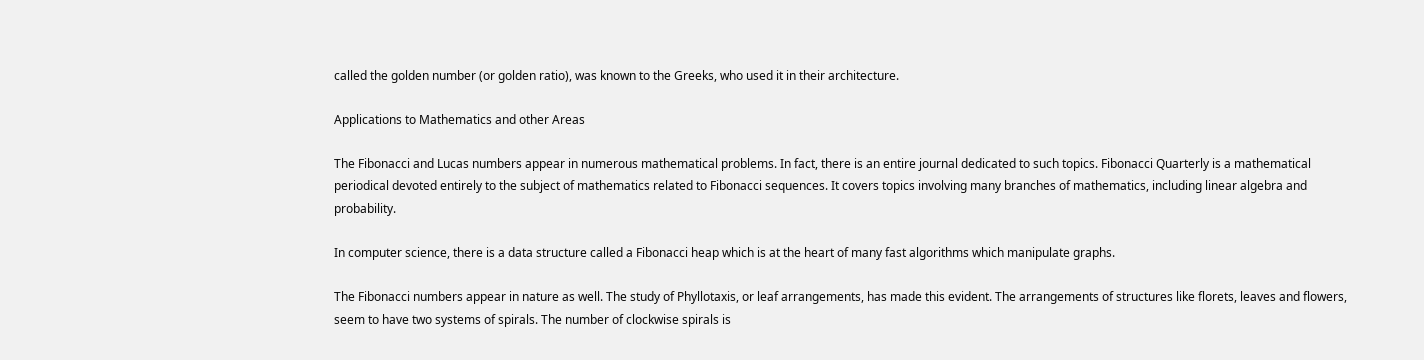called the golden number (or golden ratio), was known to the Greeks, who used it in their architecture.

Applications to Mathematics and other Areas

The Fibonacci and Lucas numbers appear in numerous mathematical problems. In fact, there is an entire journal dedicated to such topics. Fibonacci Quarterly is a mathematical periodical devoted entirely to the subject of mathematics related to Fibonacci sequences. It covers topics involving many branches of mathematics, including linear algebra and probability.

In computer science, there is a data structure called a Fibonacci heap which is at the heart of many fast algorithms which manipulate graphs.

The Fibonacci numbers appear in nature as well. The study of Phyllotaxis, or leaf arrangements, has made this evident. The arrangements of structures like florets, leaves and flowers, seem to have two systems of spirals. The number of clockwise spirals is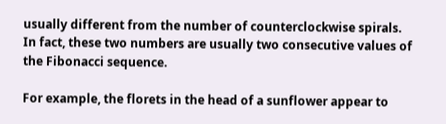usually different from the number of counterclockwise spirals. In fact, these two numbers are usually two consecutive values of the Fibonacci sequence.

For example, the florets in the head of a sunflower appear to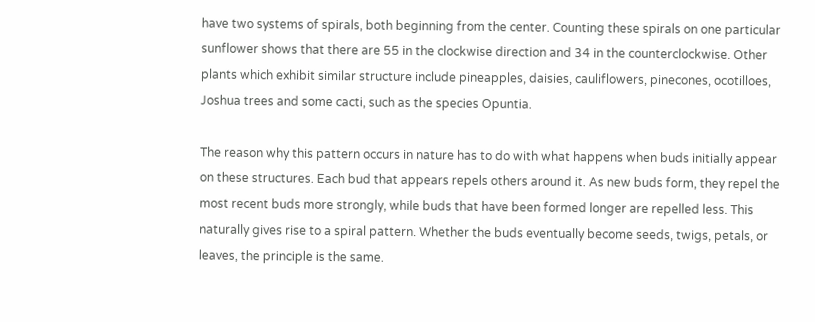have two systems of spirals, both beginning from the center. Counting these spirals on one particular sunflower shows that there are 55 in the clockwise direction and 34 in the counterclockwise. Other plants which exhibit similar structure include pineapples, daisies, cauliflowers, pinecones, ocotilloes, Joshua trees and some cacti, such as the species Opuntia.

The reason why this pattern occurs in nature has to do with what happens when buds initially appear on these structures. Each bud that appears repels others around it. As new buds form, they repel the most recent buds more strongly, while buds that have been formed longer are repelled less. This naturally gives rise to a spiral pattern. Whether the buds eventually become seeds, twigs, petals, or leaves, the principle is the same.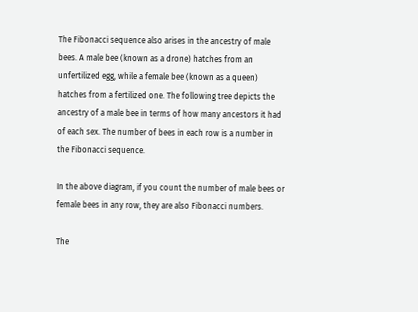The Fibonacci sequence also arises in the ancestry of male bees. A male bee (known as a drone) hatches from an unfertilized egg, while a female bee (known as a queen) hatches from a fertilized one. The following tree depicts the ancestry of a male bee in terms of how many ancestors it had of each sex. The number of bees in each row is a number in the Fibonacci sequence.

In the above diagram, if you count the number of male bees or female bees in any row, they are also Fibonacci numbers.

The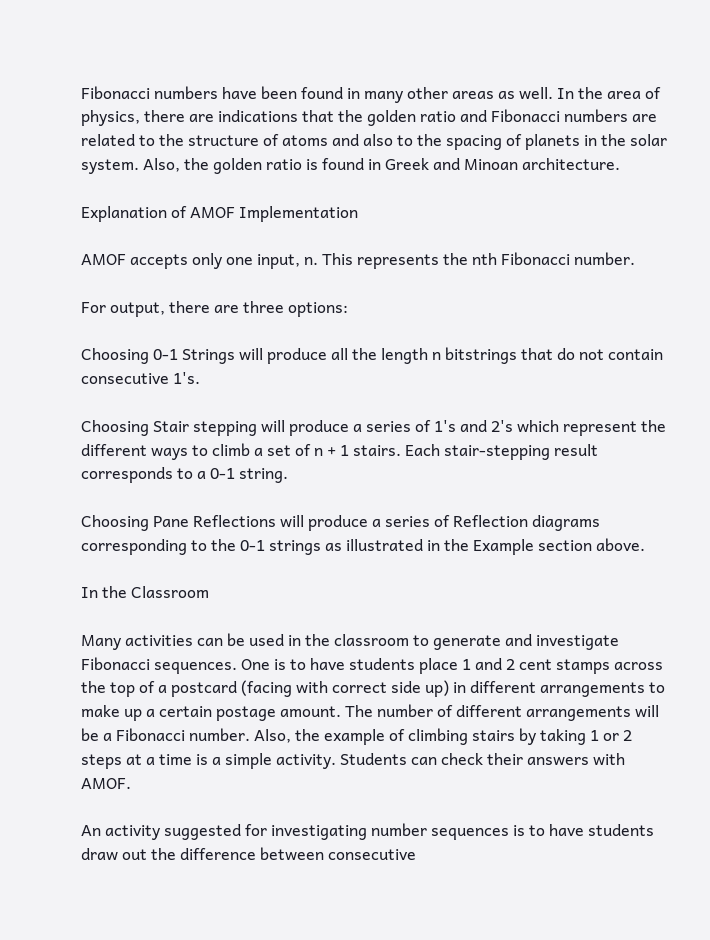Fibonacci numbers have been found in many other areas as well. In the area of physics, there are indications that the golden ratio and Fibonacci numbers are related to the structure of atoms and also to the spacing of planets in the solar system. Also, the golden ratio is found in Greek and Minoan architecture.

Explanation of AMOF Implementation

AMOF accepts only one input, n. This represents the nth Fibonacci number.

For output, there are three options:

Choosing 0-1 Strings will produce all the length n bitstrings that do not contain consecutive 1's.

Choosing Stair stepping will produce a series of 1's and 2's which represent the different ways to climb a set of n + 1 stairs. Each stair-stepping result corresponds to a 0-1 string.

Choosing Pane Reflections will produce a series of Reflection diagrams corresponding to the 0-1 strings as illustrated in the Example section above.

In the Classroom

Many activities can be used in the classroom to generate and investigate Fibonacci sequences. One is to have students place 1 and 2 cent stamps across the top of a postcard (facing with correct side up) in different arrangements to make up a certain postage amount. The number of different arrangements will be a Fibonacci number. Also, the example of climbing stairs by taking 1 or 2 steps at a time is a simple activity. Students can check their answers with AMOF.

An activity suggested for investigating number sequences is to have students draw out the difference between consecutive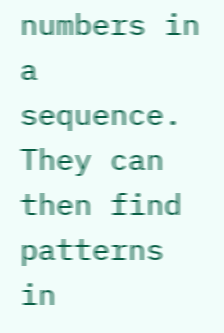numbers in a sequence. They can then find patterns in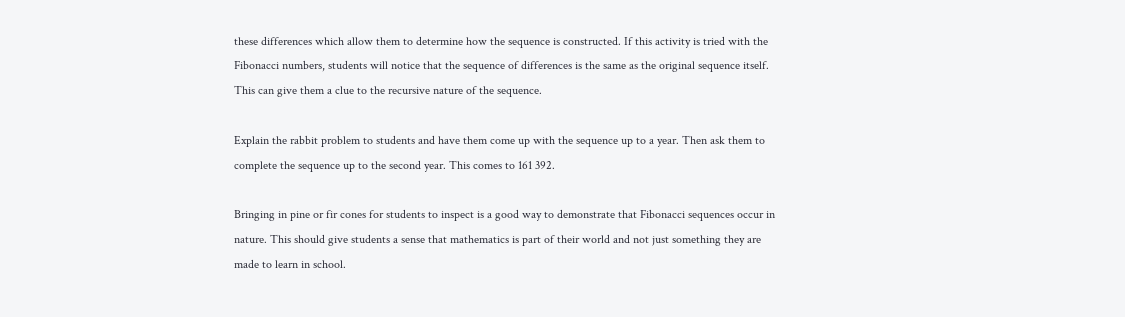these differences which allow them to determine how the sequence is constructed. If this activity is tried with the Fibonacci numbers, students will notice that the sequence of differences is the same as the original sequence itself. This can give them a clue to the recursive nature of the sequence.

Explain the rabbit problem to students and have them come up with the sequence up to a year. Then ask them to complete the sequence up to the second year. This comes to 161 392.

Bringing in pine or fir cones for students to inspect is a good way to demonstrate that Fibonacci sequences occur in nature. This should give students a sense that mathematics is part of their world and not just something they are made to learn in school.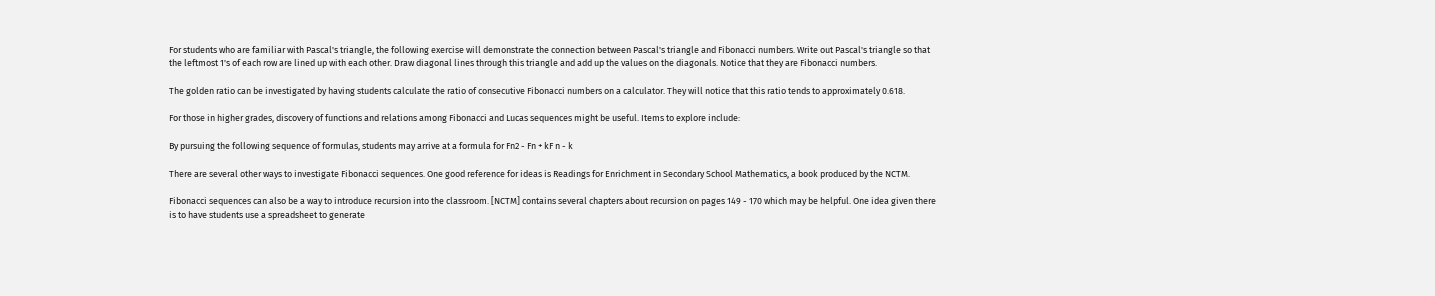For students who are familiar with Pascal's triangle, the following exercise will demonstrate the connection between Pascal's triangle and Fibonacci numbers. Write out Pascal's triangle so that the leftmost 1's of each row are lined up with each other. Draw diagonal lines through this triangle and add up the values on the diagonals. Notice that they are Fibonacci numbers.

The golden ratio can be investigated by having students calculate the ratio of consecutive Fibonacci numbers on a calculator. They will notice that this ratio tends to approximately 0.618.

For those in higher grades, discovery of functions and relations among Fibonacci and Lucas sequences might be useful. Items to explore include:

By pursuing the following sequence of formulas, students may arrive at a formula for Fn2 - Fn + kF n - k

There are several other ways to investigate Fibonacci sequences. One good reference for ideas is Readings for Enrichment in Secondary School Mathematics, a book produced by the NCTM.

Fibonacci sequences can also be a way to introduce recursion into the classroom. [NCTM] contains several chapters about recursion on pages 149 - 170 which may be helpful. One idea given there is to have students use a spreadsheet to generate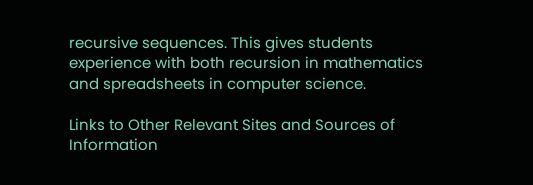recursive sequences. This gives students experience with both recursion in mathematics and spreadsheets in computer science.

Links to Other Relevant Sites and Sources of Information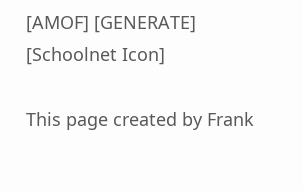[AMOF] [GENERATE] [Schoolnet Icon]

This page created by Frank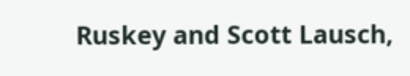Ruskey and Scott Lausch,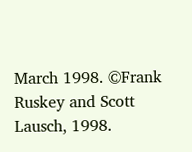March 1998. ©Frank Ruskey and Scott Lausch, 1998.